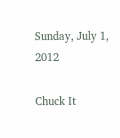Sunday, July 1, 2012

Chuck It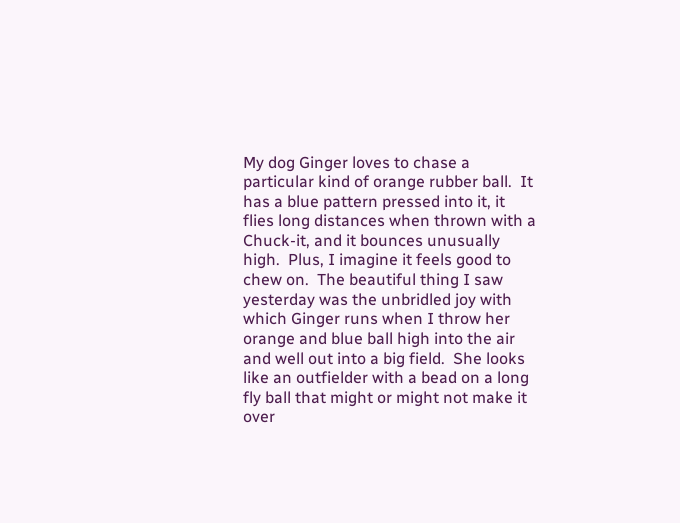My dog Ginger loves to chase a particular kind of orange rubber ball.  It has a blue pattern pressed into it, it flies long distances when thrown with a Chuck-it, and it bounces unusually high.  Plus, I imagine it feels good to chew on.  The beautiful thing I saw yesterday was the unbridled joy with which Ginger runs when I throw her orange and blue ball high into the air and well out into a big field.  She looks like an outfielder with a bead on a long fly ball that might or might not make it over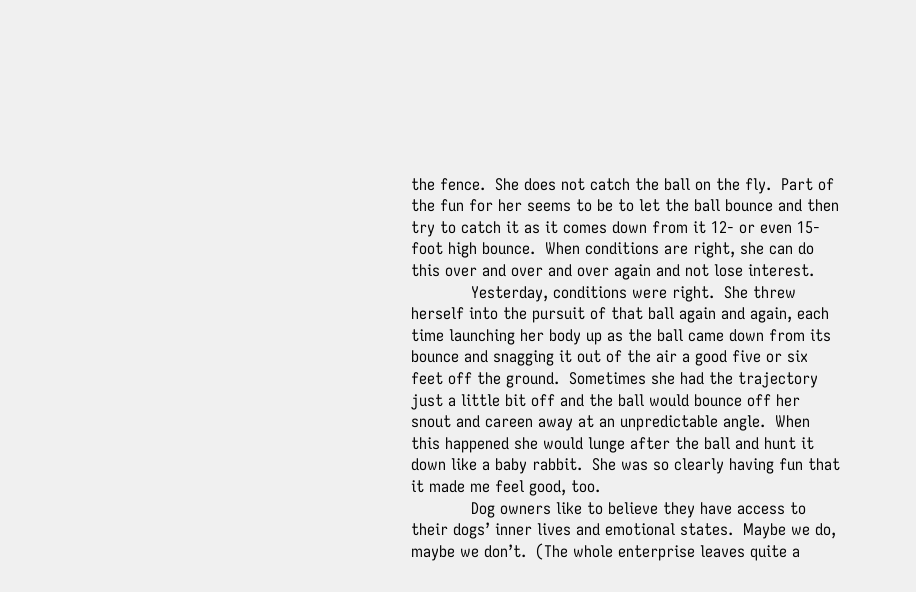the fence.  She does not catch the ball on the fly.  Part of the fun for her seems to be to let the ball bounce and then try to catch it as it comes down from it 12- or even 15-foot high bounce.  When conditions are right, she can do this over and over and over again and not lose interest.
            Yesterday, conditions were right.  She threw herself into the pursuit of that ball again and again, each time launching her body up as the ball came down from its bounce and snagging it out of the air a good five or six feet off the ground.  Sometimes she had the trajectory just a little bit off and the ball would bounce off her snout and careen away at an unpredictable angle.  When this happened she would lunge after the ball and hunt it down like a baby rabbit.  She was so clearly having fun that it made me feel good, too.
            Dog owners like to believe they have access to their dogs’ inner lives and emotional states.  Maybe we do, maybe we don’t.  (The whole enterprise leaves quite a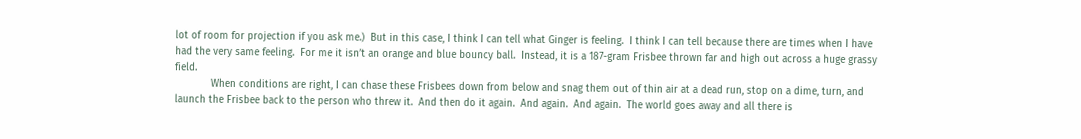lot of room for projection if you ask me.)  But in this case, I think I can tell what Ginger is feeling.  I think I can tell because there are times when I have had the very same feeling.  For me it isn’t an orange and blue bouncy ball.  Instead, it is a 187-gram Frisbee thrown far and high out across a huge grassy field.
            When conditions are right, I can chase these Frisbees down from below and snag them out of thin air at a dead run, stop on a dime, turn, and launch the Frisbee back to the person who threw it.  And then do it again.  And again.  And again.  The world goes away and all there is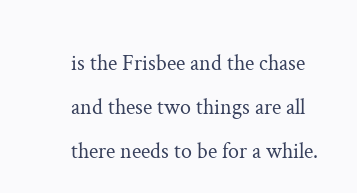is the Frisbee and the chase and these two things are all there needs to be for a while.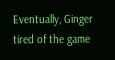Eventually, Ginger tired of the game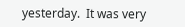yesterday.  It was very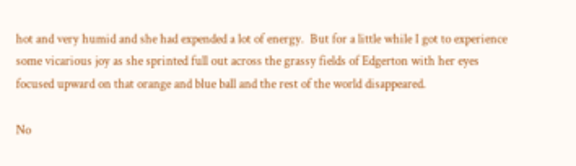hot and very humid and she had expended a lot of energy.  But for a little while I got to experience some vicarious joy as she sprinted full out across the grassy fields of Edgerton with her eyes focused upward on that orange and blue ball and the rest of the world disappeared.

No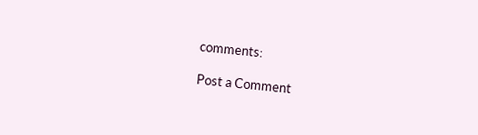comments:

Post a Comment